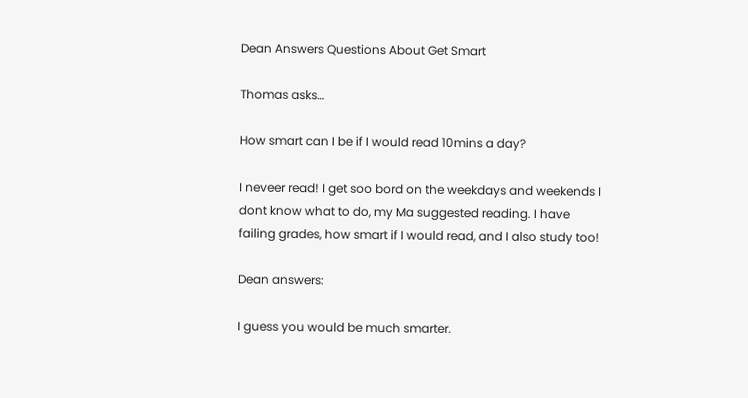Dean Answers Questions About Get Smart

Thomas asks…

How smart can I be if I would read 10mins a day?

I neveer read! I get soo bord on the weekdays and weekends I dont know what to do, my Ma suggested reading. I have failing grades, how smart if I would read, and I also study too!

Dean answers:

I guess you would be much smarter.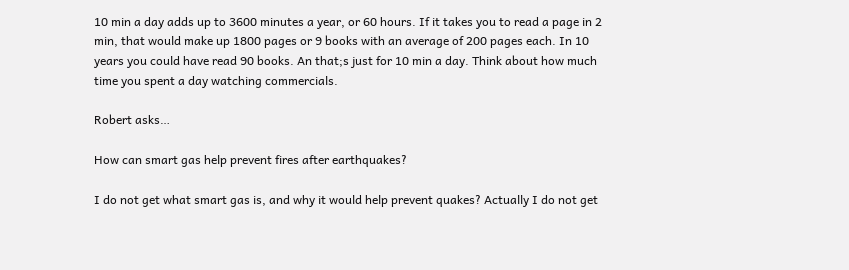10 min a day adds up to 3600 minutes a year, or 60 hours. If it takes you to read a page in 2 min, that would make up 1800 pages or 9 books with an average of 200 pages each. In 10 years you could have read 90 books. An that;s just for 10 min a day. Think about how much time you spent a day watching commercials.

Robert asks…

How can smart gas help prevent fires after earthquakes?

I do not get what smart gas is, and why it would help prevent quakes? Actually I do not get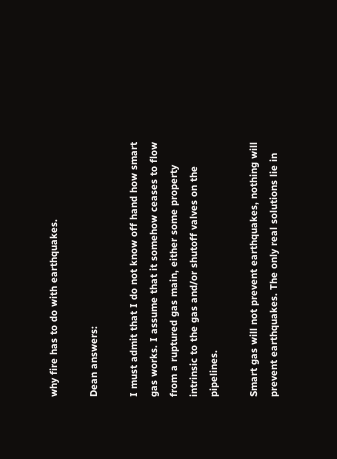why fire has to do with earthquakes.

Dean answers:

I must admit that I do not know off hand how smart gas works. I assume that it somehow ceases to flow from a ruptured gas main, either some property intrinsic to the gas and/or shutoff valves on the pipelines.

Smart gas will not prevent earthquakes, nothing will prevent earthquakes. The only real solutions lie in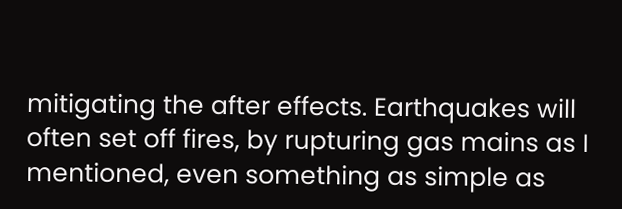mitigating the after effects. Earthquakes will often set off fires, by rupturing gas mains as I mentioned, even something as simple as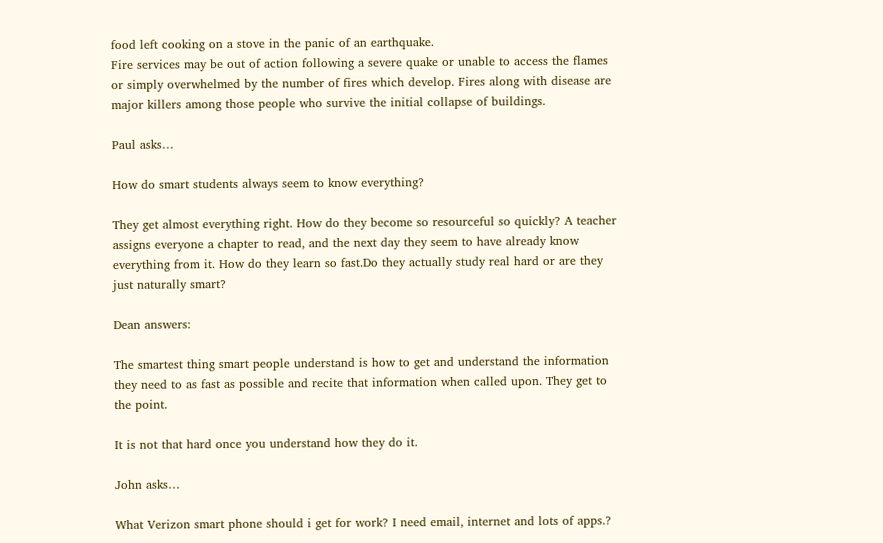food left cooking on a stove in the panic of an earthquake.
Fire services may be out of action following a severe quake or unable to access the flames or simply overwhelmed by the number of fires which develop. Fires along with disease are major killers among those people who survive the initial collapse of buildings.

Paul asks…

How do smart students always seem to know everything?

They get almost everything right. How do they become so resourceful so quickly? A teacher assigns everyone a chapter to read, and the next day they seem to have already know everything from it. How do they learn so fast.Do they actually study real hard or are they just naturally smart?

Dean answers:

The smartest thing smart people understand is how to get and understand the information they need to as fast as possible and recite that information when called upon. They get to the point.

It is not that hard once you understand how they do it.

John asks…

What Verizon smart phone should i get for work? I need email, internet and lots of apps.?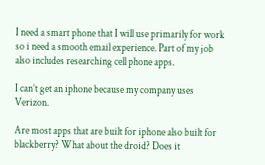I need a smart phone that I will use primarily for work so i need a smooth email experience. Part of my job also includes researching cell phone apps.

I can’t get an iphone because my company uses Verizon.

Are most apps that are built for iphone also built for blackberry? What about the droid? Does it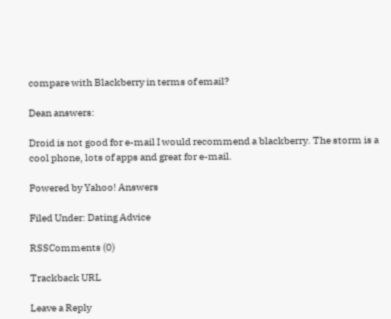compare with Blackberry in terms of email?

Dean answers:

Droid is not good for e-mail I would recommend a blackberry. The storm is a cool phone, lots of apps and great for e-mail.

Powered by Yahoo! Answers

Filed Under: Dating Advice

RSSComments (0)

Trackback URL

Leave a Reply